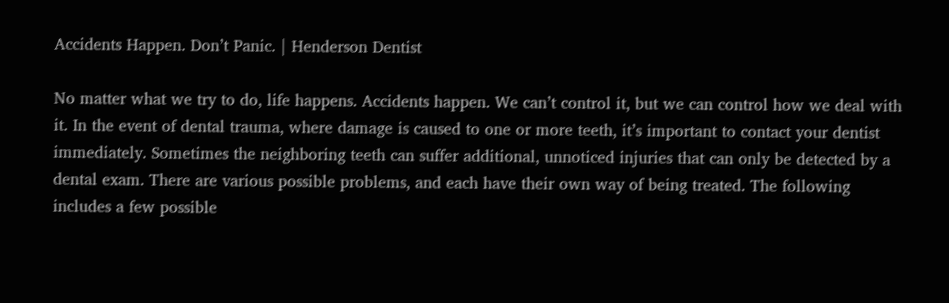Accidents Happen. Don’t Panic. | Henderson Dentist

No matter what we try to do, life happens. Accidents happen. We can’t control it, but we can control how we deal with it. In the event of dental trauma, where damage is caused to one or more teeth, it’s important to contact your dentist immediately. Sometimes the neighboring teeth can suffer additional, unnoticed injuries that can only be detected by a dental exam. There are various possible problems, and each have their own way of being treated. The following includes a few possible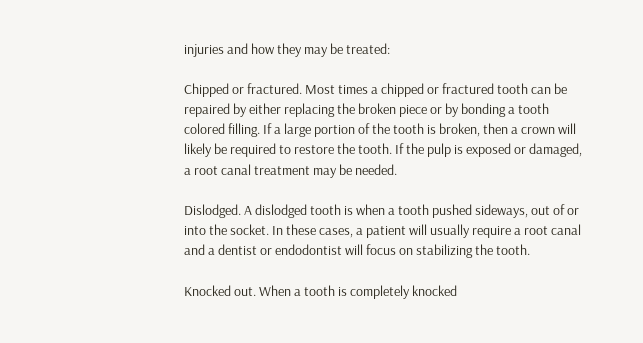injuries and how they may be treated:

Chipped or fractured. Most times a chipped or fractured tooth can be repaired by either replacing the broken piece or by bonding a tooth colored filling. If a large portion of the tooth is broken, then a crown will likely be required to restore the tooth. If the pulp is exposed or damaged, a root canal treatment may be needed.

Dislodged. A dislodged tooth is when a tooth pushed sideways, out of or into the socket. In these cases, a patient will usually require a root canal and a dentist or endodontist will focus on stabilizing the tooth.

Knocked out. When a tooth is completely knocked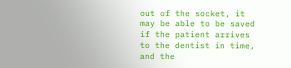out of the socket, it may be able to be saved if the patient arrives to the dentist in time, and the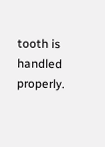tooth is handled properly.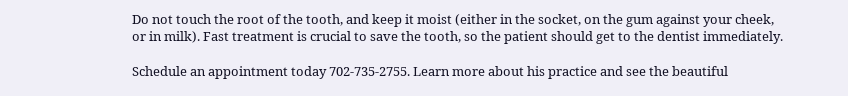Do not touch the root of the tooth, and keep it moist (either in the socket, on the gum against your cheek, or in milk). Fast treatment is crucial to save the tooth, so the patient should get to the dentist immediately.

Schedule an appointment today 702-735-2755. Learn more about his practice and see the beautiful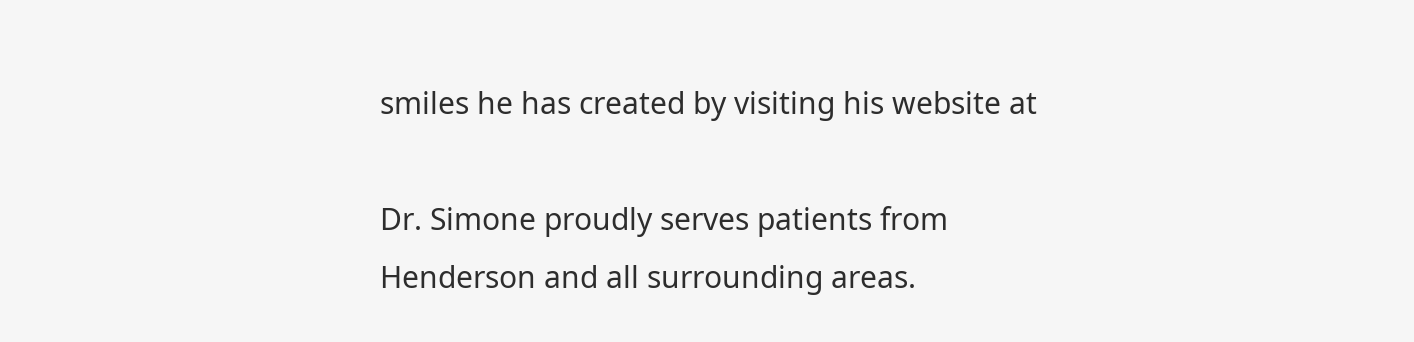smiles he has created by visiting his website at

Dr. Simone proudly serves patients from Henderson and all surrounding areas.